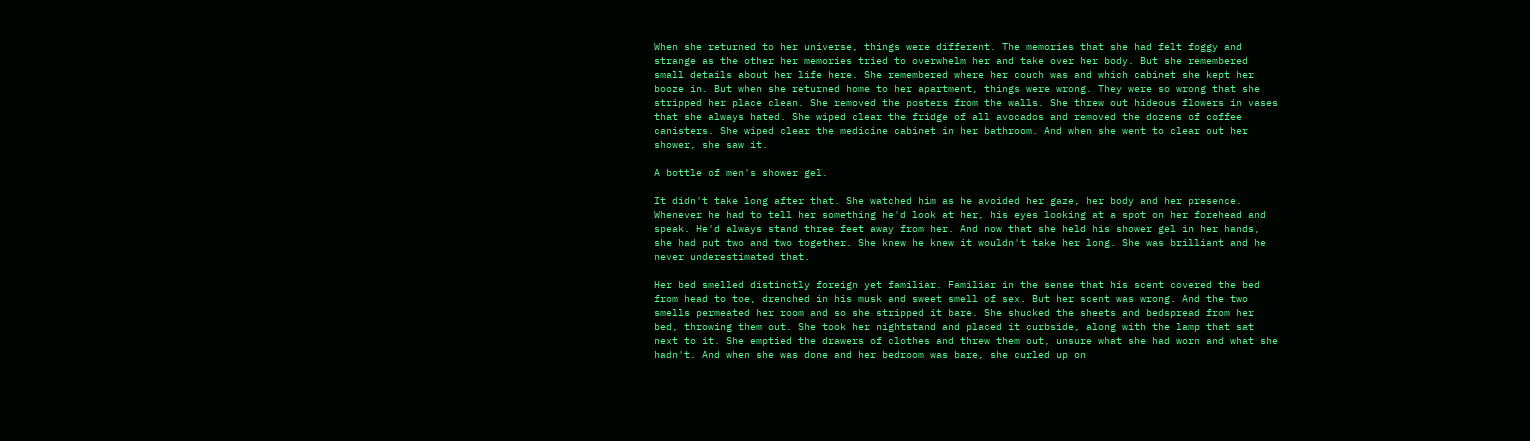When she returned to her universe, things were different. The memories that she had felt foggy and strange as the other her memories tried to overwhelm her and take over her body. But she remembered small details about her life here. She remembered where her couch was and which cabinet she kept her booze in. But when she returned home to her apartment, things were wrong. They were so wrong that she stripped her place clean. She removed the posters from the walls. She threw out hideous flowers in vases that she always hated. She wiped clear the fridge of all avocados and removed the dozens of coffee canisters. She wiped clear the medicine cabinet in her bathroom. And when she went to clear out her shower, she saw it.

A bottle of men's shower gel.

It didn't take long after that. She watched him as he avoided her gaze, her body and her presence. Whenever he had to tell her something he'd look at her, his eyes looking at a spot on her forehead and speak. He'd always stand three feet away from her. And now that she held his shower gel in her hands, she had put two and two together. She knew he knew it wouldn't take her long. She was brilliant and he never underestimated that.

Her bed smelled distinctly foreign yet familiar. Familiar in the sense that his scent covered the bed from head to toe, drenched in his musk and sweet smell of sex. But her scent was wrong. And the two smells permeated her room and so she stripped it bare. She shucked the sheets and bedspread from her bed, throwing them out. She took her nightstand and placed it curbside, along with the lamp that sat next to it. She emptied the drawers of clothes and threw them out, unsure what she had worn and what she hadn't. And when she was done and her bedroom was bare, she curled up on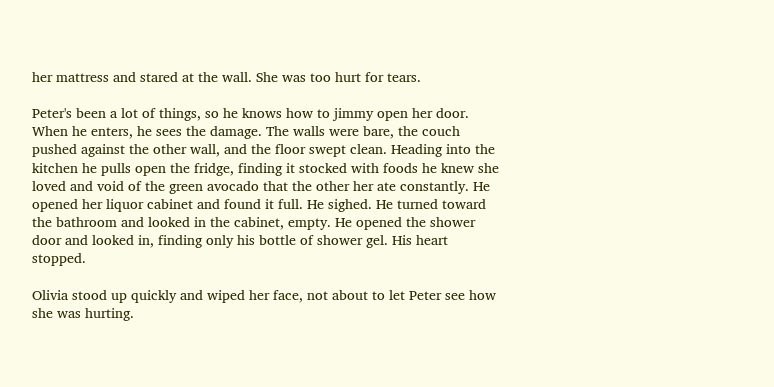her mattress and stared at the wall. She was too hurt for tears.

Peter's been a lot of things, so he knows how to jimmy open her door. When he enters, he sees the damage. The walls were bare, the couch pushed against the other wall, and the floor swept clean. Heading into the kitchen he pulls open the fridge, finding it stocked with foods he knew she loved and void of the green avocado that the other her ate constantly. He opened her liquor cabinet and found it full. He sighed. He turned toward the bathroom and looked in the cabinet, empty. He opened the shower door and looked in, finding only his bottle of shower gel. His heart stopped.

Olivia stood up quickly and wiped her face, not about to let Peter see how she was hurting.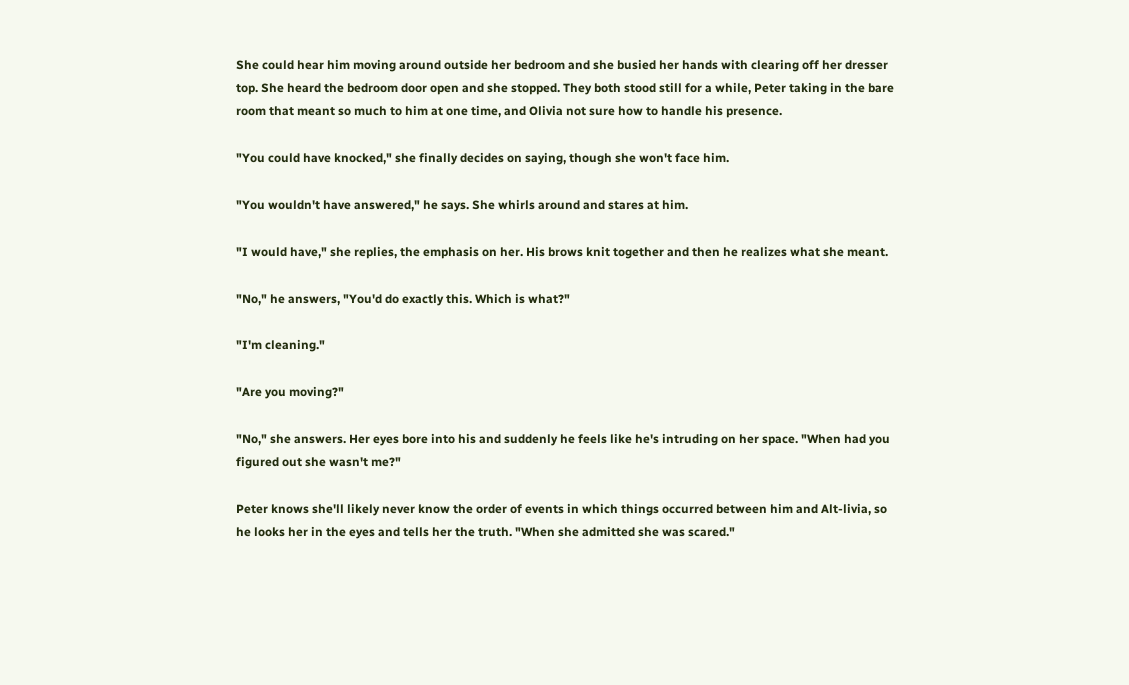She could hear him moving around outside her bedroom and she busied her hands with clearing off her dresser top. She heard the bedroom door open and she stopped. They both stood still for a while, Peter taking in the bare room that meant so much to him at one time, and Olivia not sure how to handle his presence.

"You could have knocked," she finally decides on saying, though she won't face him.

"You wouldn't have answered," he says. She whirls around and stares at him.

"I would have," she replies, the emphasis on her. His brows knit together and then he realizes what she meant.

"No," he answers, "You'd do exactly this. Which is what?"

"I'm cleaning."

"Are you moving?"

"No," she answers. Her eyes bore into his and suddenly he feels like he's intruding on her space. "When had you figured out she wasn't me?"

Peter knows she'll likely never know the order of events in which things occurred between him and Alt-livia, so he looks her in the eyes and tells her the truth. "When she admitted she was scared."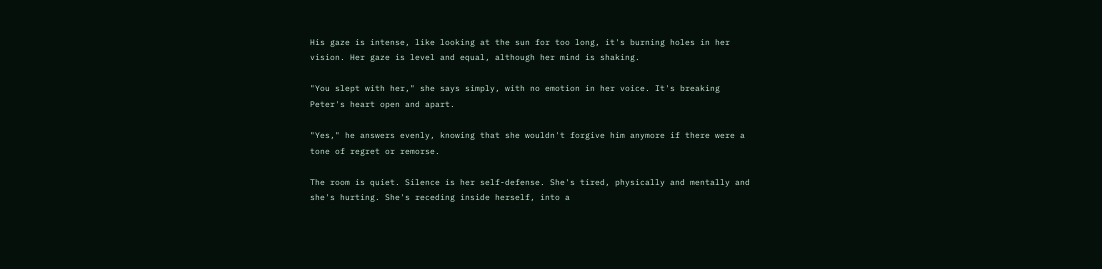His gaze is intense, like looking at the sun for too long, it's burning holes in her vision. Her gaze is level and equal, although her mind is shaking.

"You slept with her," she says simply, with no emotion in her voice. It's breaking Peter's heart open and apart.

"Yes," he answers evenly, knowing that she wouldn't forgive him anymore if there were a tone of regret or remorse.

The room is quiet. Silence is her self-defense. She's tired, physically and mentally and she's hurting. She's receding inside herself, into a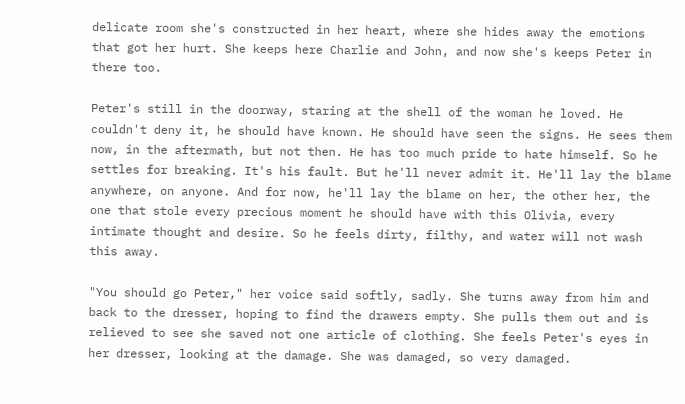delicate room she's constructed in her heart, where she hides away the emotions that got her hurt. She keeps here Charlie and John, and now she's keeps Peter in there too.

Peter's still in the doorway, staring at the shell of the woman he loved. He couldn't deny it, he should have known. He should have seen the signs. He sees them now, in the aftermath, but not then. He has too much pride to hate himself. So he settles for breaking. It's his fault. But he'll never admit it. He'll lay the blame anywhere, on anyone. And for now, he'll lay the blame on her, the other her, the one that stole every precious moment he should have with this Olivia, every intimate thought and desire. So he feels dirty, filthy, and water will not wash this away.

"You should go Peter," her voice said softly, sadly. She turns away from him and back to the dresser, hoping to find the drawers empty. She pulls them out and is relieved to see she saved not one article of clothing. She feels Peter's eyes in her dresser, looking at the damage. She was damaged, so very damaged.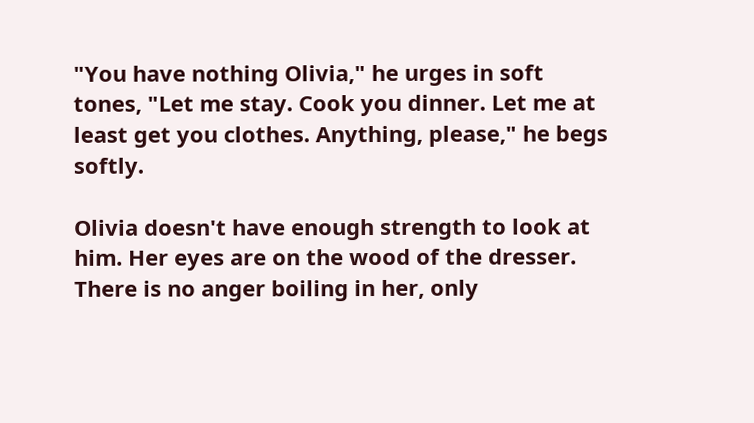"You have nothing Olivia," he urges in soft tones, "Let me stay. Cook you dinner. Let me at least get you clothes. Anything, please," he begs softly.

Olivia doesn't have enough strength to look at him. Her eyes are on the wood of the dresser. There is no anger boiling in her, only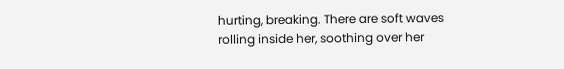hurting, breaking. There are soft waves rolling inside her, soothing over her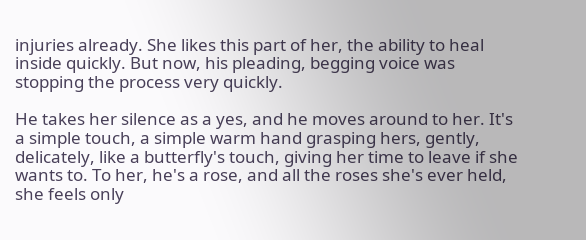injuries already. She likes this part of her, the ability to heal inside quickly. But now, his pleading, begging voice was stopping the process very quickly.

He takes her silence as a yes, and he moves around to her. It's a simple touch, a simple warm hand grasping hers, gently, delicately, like a butterfly's touch, giving her time to leave if she wants to. To her, he's a rose, and all the roses she's ever held, she feels only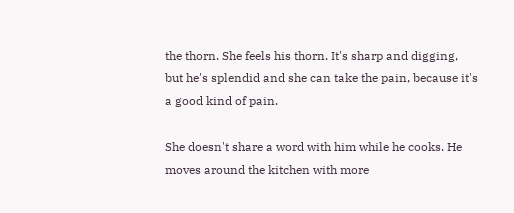the thorn. She feels his thorn. It's sharp and digging, but he's splendid and she can take the pain, because it's a good kind of pain.

She doesn't share a word with him while he cooks. He moves around the kitchen with more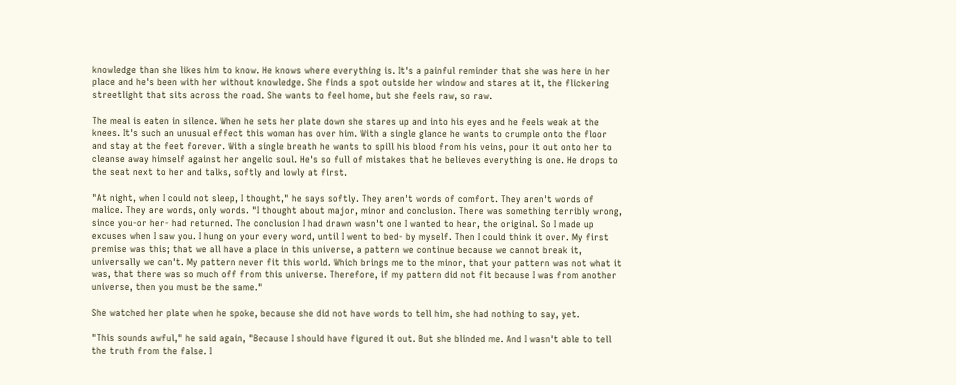knowledge than she likes him to know. He knows where everything is. It's a painful reminder that she was here in her place and he's been with her without knowledge. She finds a spot outside her window and stares at it, the flickering streetlight that sits across the road. She wants to feel home, but she feels raw, so raw.

The meal is eaten in silence. When he sets her plate down she stares up and into his eyes and he feels weak at the knees. It's such an unusual effect this woman has over him. With a single glance he wants to crumple onto the floor and stay at the feet forever. With a single breath he wants to spill his blood from his veins, pour it out onto her to cleanse away himself against her angelic soul. He's so full of mistakes that he believes everything is one. He drops to the seat next to her and talks, softly and lowly at first.

"At night, when I could not sleep, I thought," he says softly. They aren't words of comfort. They aren't words of malice. They are words, only words. "I thought about major, minor and conclusion. There was something terribly wrong, since you-or her- had returned. The conclusion I had drawn wasn't one I wanted to hear, the original. So I made up excuses when I saw you. I hung on your every word, until I went to bed- by myself. Then I could think it over. My first premise was this; that we all have a place in this universe, a pattern we continue because we cannot break it, universally we can't. My pattern never fit this world. Which brings me to the minor, that your pattern was not what it was, that there was so much off from this universe. Therefore, if my pattern did not fit because I was from another universe, then you must be the same."

She watched her plate when he spoke, because she did not have words to tell him, she had nothing to say, yet.

"This sounds awful," he said again, "Because I should have figured it out. But she blinded me. And I wasn't able to tell the truth from the false. I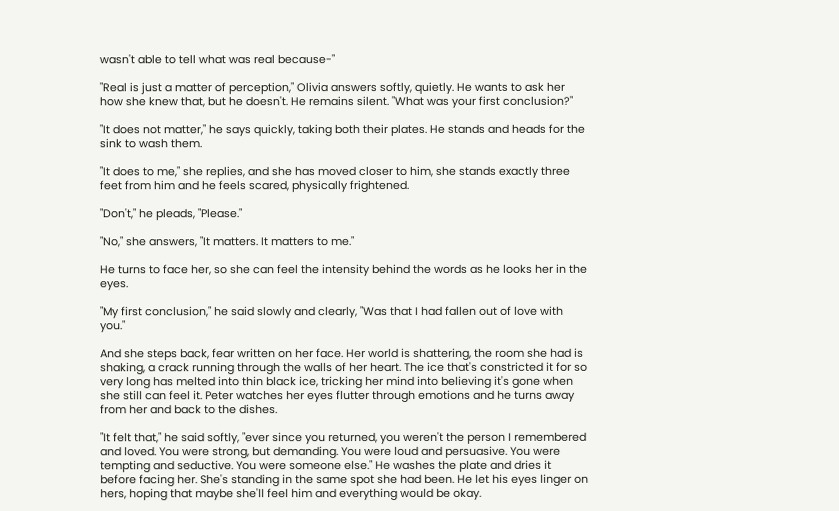wasn't able to tell what was real because-"

"Real is just a matter of perception," Olivia answers softly, quietly. He wants to ask her how she knew that, but he doesn't. He remains silent. "What was your first conclusion?"

"It does not matter," he says quickly, taking both their plates. He stands and heads for the sink to wash them.

"It does to me," she replies, and she has moved closer to him, she stands exactly three feet from him and he feels scared, physically frightened.

"Don't," he pleads, "Please."

"No," she answers, "It matters. It matters to me."

He turns to face her, so she can feel the intensity behind the words as he looks her in the eyes.

"My first conclusion," he said slowly and clearly, "Was that I had fallen out of love with you."

And she steps back, fear written on her face. Her world is shattering, the room she had is shaking, a crack running through the walls of her heart. The ice that's constricted it for so very long has melted into thin black ice, tricking her mind into believing it's gone when she still can feel it. Peter watches her eyes flutter through emotions and he turns away from her and back to the dishes.

"It felt that," he said softly, "ever since you returned, you weren't the person I remembered and loved. You were strong, but demanding. You were loud and persuasive. You were tempting and seductive. You were someone else." He washes the plate and dries it before facing her. She's standing in the same spot she had been. He let his eyes linger on hers, hoping that maybe she'll feel him and everything would be okay.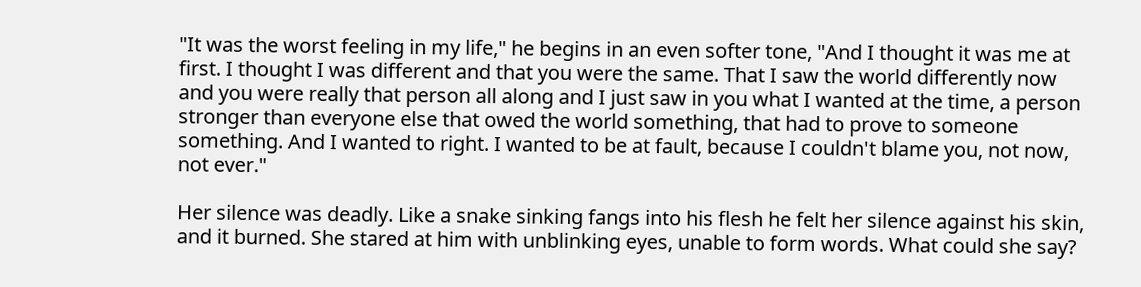"It was the worst feeling in my life," he begins in an even softer tone, "And I thought it was me at first. I thought I was different and that you were the same. That I saw the world differently now and you were really that person all along and I just saw in you what I wanted at the time, a person stronger than everyone else that owed the world something, that had to prove to someone something. And I wanted to right. I wanted to be at fault, because I couldn't blame you, not now, not ever."

Her silence was deadly. Like a snake sinking fangs into his flesh he felt her silence against his skin, and it burned. She stared at him with unblinking eyes, unable to form words. What could she say?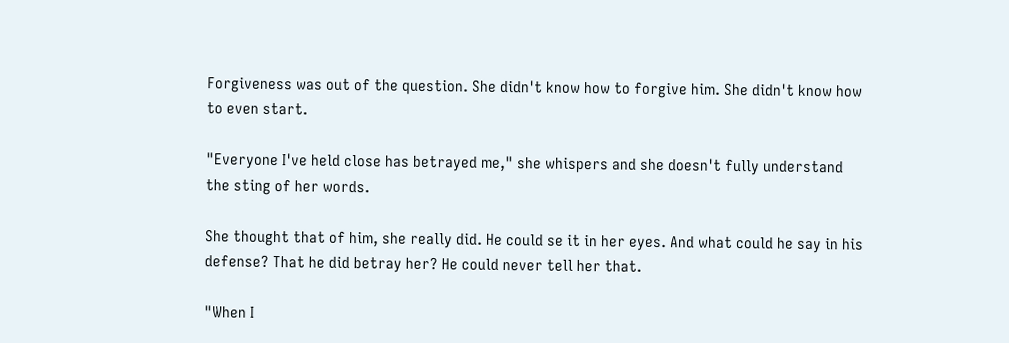Forgiveness was out of the question. She didn't know how to forgive him. She didn't know how to even start.

"Everyone I've held close has betrayed me," she whispers and she doesn't fully understand the sting of her words.

She thought that of him, she really did. He could se it in her eyes. And what could he say in his defense? That he did betray her? He could never tell her that.

"When I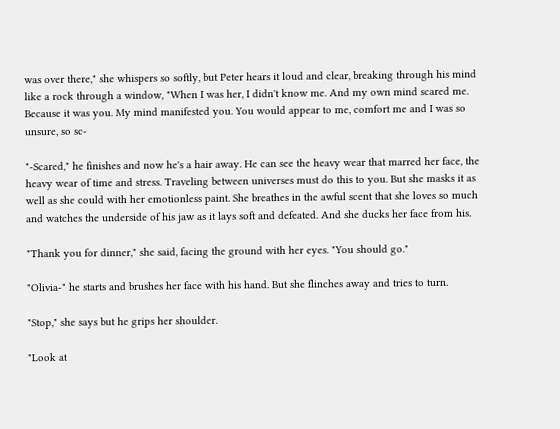was over there," she whispers so softly, but Peter hears it loud and clear, breaking through his mind like a rock through a window, "When I was her, I didn't know me. And my own mind scared me. Because it was you. My mind manifested you. You would appear to me, comfort me and I was so unsure, so sc-

"-Scared," he finishes and now he's a hair away. He can see the heavy wear that marred her face, the heavy wear of time and stress. Traveling between universes must do this to you. But she masks it as well as she could with her emotionless paint. She breathes in the awful scent that she loves so much and watches the underside of his jaw as it lays soft and defeated. And she ducks her face from his.

"Thank you for dinner," she said, facing the ground with her eyes. "You should go."

"Olivia-" he starts and brushes her face with his hand. But she flinches away and tries to turn.

"Stop," she says but he grips her shoulder.

"Look at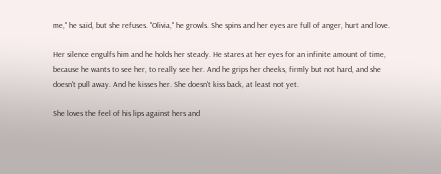me," he said, but she refuses. "Olivia," he growls. She spins and her eyes are full of anger, hurt and love.

Her silence engulfs him and he holds her steady. He stares at her eyes for an infinite amount of time, because he wants to see her, to really see her. And he grips her cheeks, firmly but not hard, and she doesn't pull away. And he kisses her. She doesn't kiss back, at least not yet.

She loves the feel of his lips against hers and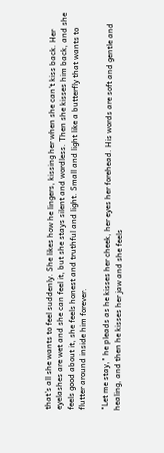that's all she wants to feel suddenly. She likes how he lingers, kissing her when she can't kiss back. Her eyelashes are wet and she can feel it, but she stays silent and wordless. Then she kisses him back, and she feels good about it, she feels honest and truthful and light. Small and light like a butterfly that wants to flutter around inside him forever.

"Let me stay," he pleads as he kisses her cheek, her eyes her forehead. His words are soft and gentle and healing, and then he kisses her jaw and she feels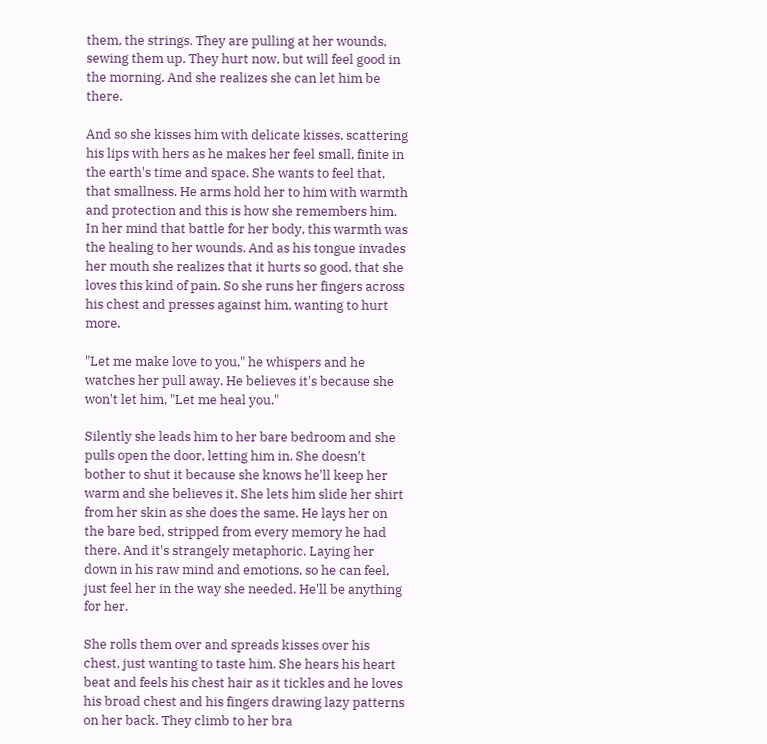them, the strings. They are pulling at her wounds, sewing them up. They hurt now, but will feel good in the morning. And she realizes she can let him be there.

And so she kisses him with delicate kisses, scattering his lips with hers as he makes her feel small, finite in the earth's time and space. She wants to feel that, that smallness. He arms hold her to him with warmth and protection and this is how she remembers him. In her mind that battle for her body, this warmth was the healing to her wounds. And as his tongue invades her mouth she realizes that it hurts so good, that she loves this kind of pain. So she runs her fingers across his chest and presses against him, wanting to hurt more.

"Let me make love to you," he whispers and he watches her pull away. He believes it's because she won't let him, "Let me heal you."

Silently she leads him to her bare bedroom and she pulls open the door, letting him in. She doesn't bother to shut it because she knows he'll keep her warm and she believes it. She lets him slide her shirt from her skin as she does the same. He lays her on the bare bed, stripped from every memory he had there. And it's strangely metaphoric. Laying her down in his raw mind and emotions, so he can feel, just feel her in the way she needed. He'll be anything for her.

She rolls them over and spreads kisses over his chest, just wanting to taste him. She hears his heart beat and feels his chest hair as it tickles and he loves his broad chest and his fingers drawing lazy patterns on her back. They climb to her bra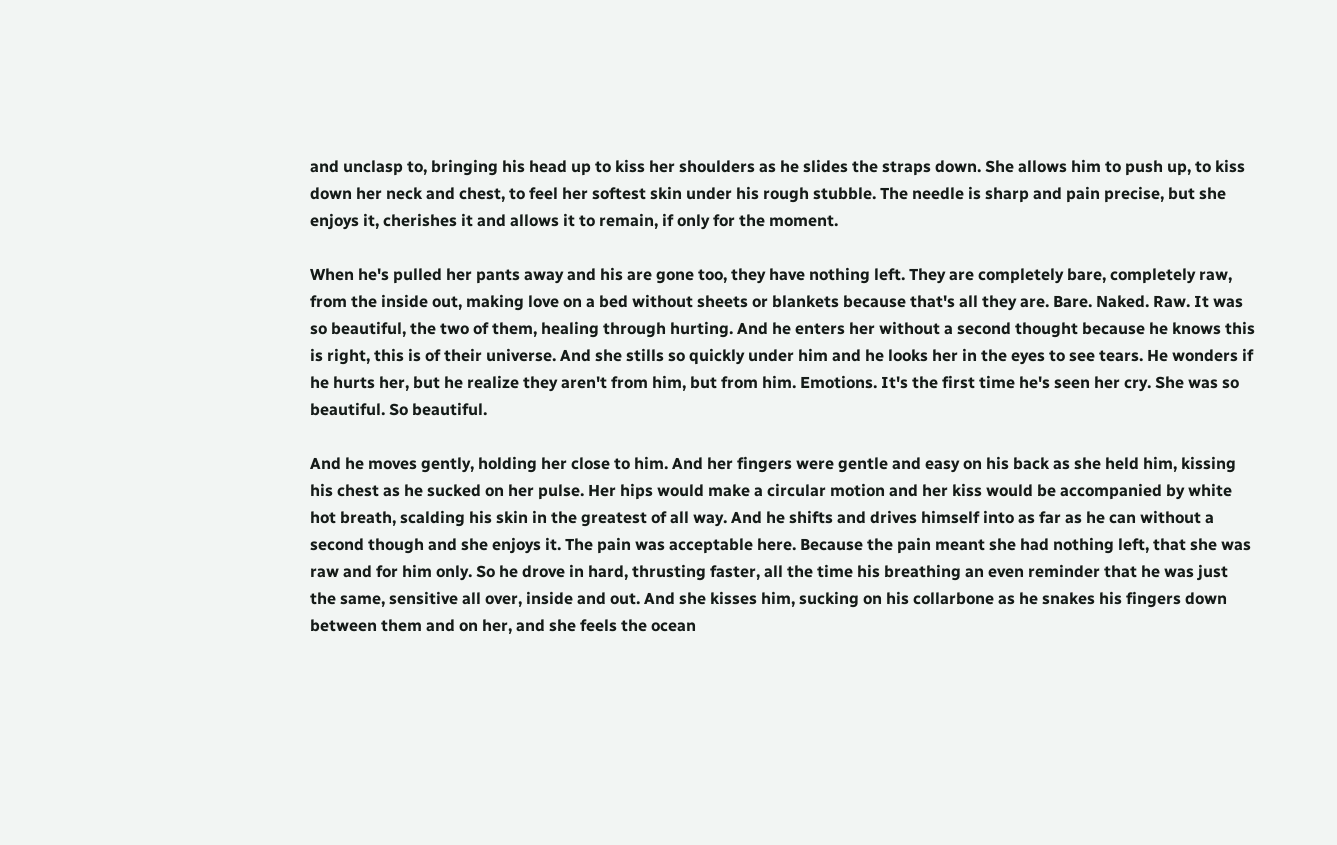and unclasp to, bringing his head up to kiss her shoulders as he slides the straps down. She allows him to push up, to kiss down her neck and chest, to feel her softest skin under his rough stubble. The needle is sharp and pain precise, but she enjoys it, cherishes it and allows it to remain, if only for the moment.

When he's pulled her pants away and his are gone too, they have nothing left. They are completely bare, completely raw, from the inside out, making love on a bed without sheets or blankets because that's all they are. Bare. Naked. Raw. It was so beautiful, the two of them, healing through hurting. And he enters her without a second thought because he knows this is right, this is of their universe. And she stills so quickly under him and he looks her in the eyes to see tears. He wonders if he hurts her, but he realize they aren't from him, but from him. Emotions. It's the first time he's seen her cry. She was so beautiful. So beautiful.

And he moves gently, holding her close to him. And her fingers were gentle and easy on his back as she held him, kissing his chest as he sucked on her pulse. Her hips would make a circular motion and her kiss would be accompanied by white hot breath, scalding his skin in the greatest of all way. And he shifts and drives himself into as far as he can without a second though and she enjoys it. The pain was acceptable here. Because the pain meant she had nothing left, that she was raw and for him only. So he drove in hard, thrusting faster, all the time his breathing an even reminder that he was just the same, sensitive all over, inside and out. And she kisses him, sucking on his collarbone as he snakes his fingers down between them and on her, and she feels the ocean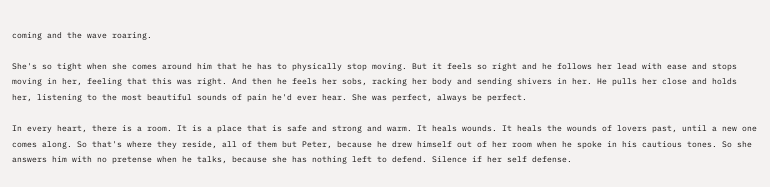coming and the wave roaring.

She's so tight when she comes around him that he has to physically stop moving. But it feels so right and he follows her lead with ease and stops moving in her, feeling that this was right. And then he feels her sobs, racking her body and sending shivers in her. He pulls her close and holds her, listening to the most beautiful sounds of pain he'd ever hear. She was perfect, always be perfect.

In every heart, there is a room. It is a place that is safe and strong and warm. It heals wounds. It heals the wounds of lovers past, until a new one comes along. So that's where they reside, all of them but Peter, because he drew himself out of her room when he spoke in his cautious tones. So she answers him with no pretense when he talks, because she has nothing left to defend. Silence if her self defense.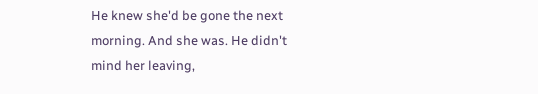He knew she'd be gone the next morning. And she was. He didn't mind her leaving,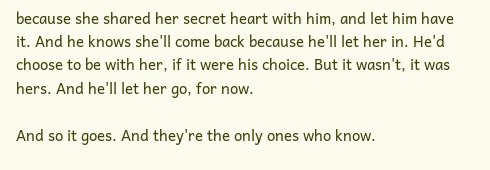because she shared her secret heart with him, and let him have it. And he knows she'll come back because he'll let her in. He'd choose to be with her, if it were his choice. But it wasn't, it was hers. And he'll let her go, for now.

And so it goes. And they're the only ones who know.